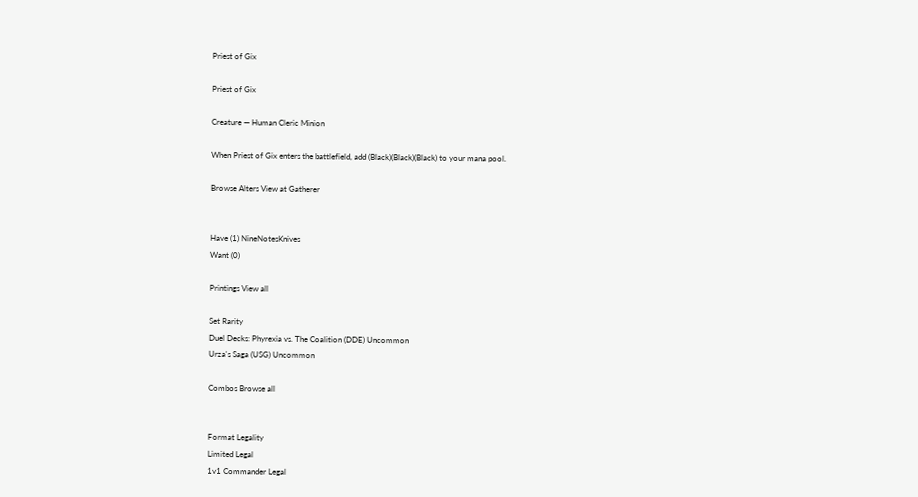Priest of Gix

Priest of Gix

Creature — Human Cleric Minion

When Priest of Gix enters the battlefield, add (Black)(Black)(Black) to your mana pool.

Browse Alters View at Gatherer


Have (1) NineNotesKnives
Want (0)

Printings View all

Set Rarity
Duel Decks: Phyrexia vs. The Coalition (DDE) Uncommon
Urza's Saga (USG) Uncommon

Combos Browse all


Format Legality
Limited Legal
1v1 Commander Legal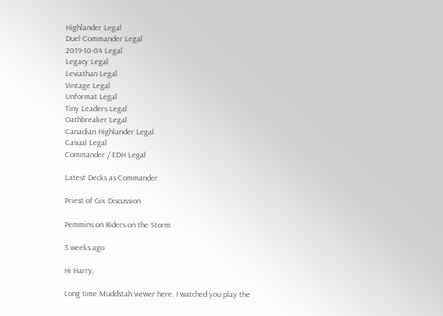Highlander Legal
Duel Commander Legal
2019-10-04 Legal
Legacy Legal
Leviathan Legal
Vintage Legal
Unformat Legal
Tiny Leaders Legal
Oathbreaker Legal
Canadian Highlander Legal
Casual Legal
Commander / EDH Legal

Latest Decks as Commander

Priest of Gix Discussion

Pemmins on Riders on the Storm

3 weeks ago

Hi Harry,

Long time Muddstah viewer here. I watched you play the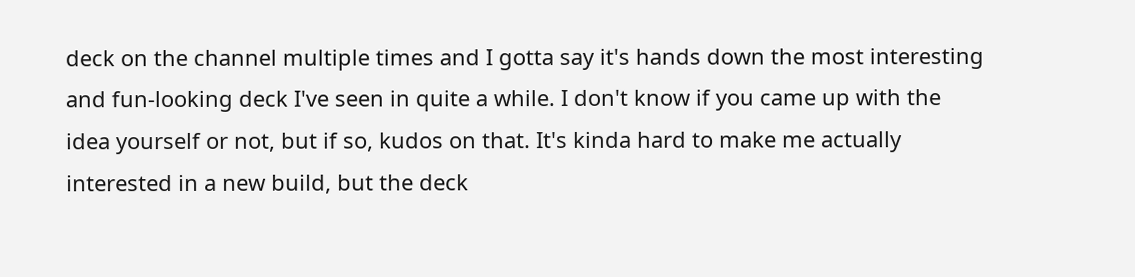deck on the channel multiple times and I gotta say it's hands down the most interesting and fun-looking deck I've seen in quite a while. I don't know if you came up with the idea yourself or not, but if so, kudos on that. It's kinda hard to make me actually interested in a new build, but the deck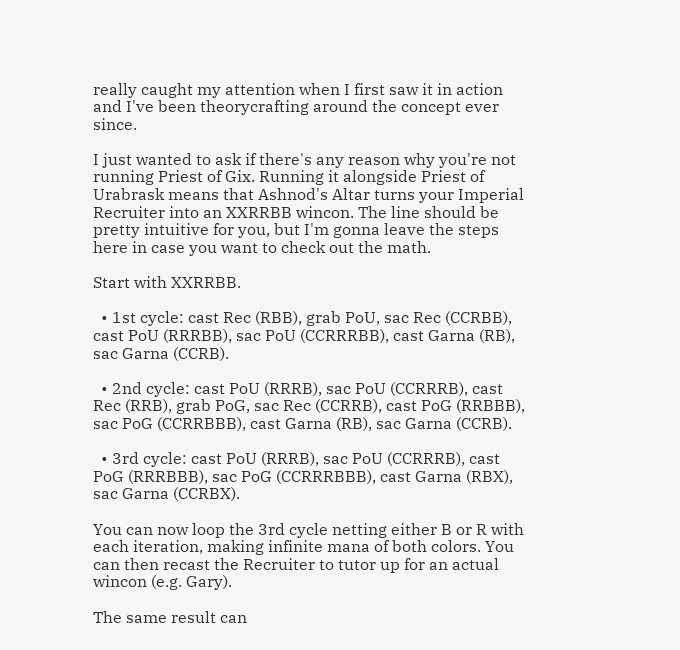really caught my attention when I first saw it in action and I've been theorycrafting around the concept ever since.

I just wanted to ask if there's any reason why you're not running Priest of Gix. Running it alongside Priest of Urabrask means that Ashnod's Altar turns your Imperial Recruiter into an XXRRBB wincon. The line should be pretty intuitive for you, but I'm gonna leave the steps here in case you want to check out the math.

Start with XXRRBB.

  • 1st cycle: cast Rec (RBB), grab PoU, sac Rec (CCRBB), cast PoU (RRRBB), sac PoU (CCRRRBB), cast Garna (RB), sac Garna (CCRB).

  • 2nd cycle: cast PoU (RRRB), sac PoU (CCRRRB), cast Rec (RRB), grab PoG, sac Rec (CCRRB), cast PoG (RRBBB), sac PoG (CCRRBBB), cast Garna (RB), sac Garna (CCRB).

  • 3rd cycle: cast PoU (RRRB), sac PoU (CCRRRB), cast PoG (RRRBBB), sac PoG (CCRRRBBB), cast Garna (RBX), sac Garna (CCRBX).

You can now loop the 3rd cycle netting either B or R with each iteration, making infinite mana of both colors. You can then recast the Recruiter to tutor up for an actual wincon (e.g. Gary).

The same result can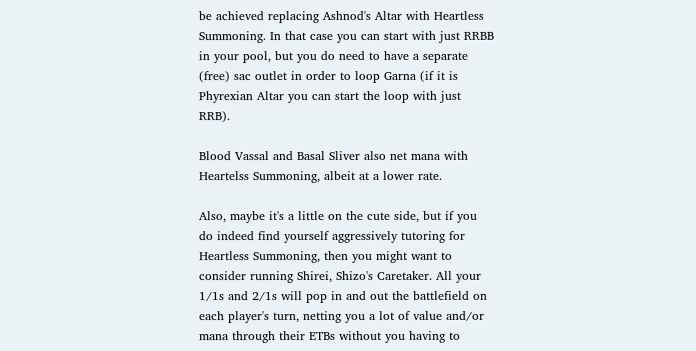be achieved replacing Ashnod's Altar with Heartless Summoning. In that case you can start with just RRBB in your pool, but you do need to have a separate (free) sac outlet in order to loop Garna (if it is Phyrexian Altar you can start the loop with just RRB).

Blood Vassal and Basal Sliver also net mana with Heartelss Summoning, albeit at a lower rate.

Also, maybe it's a little on the cute side, but if you do indeed find yourself aggressively tutoring for Heartless Summoning, then you might want to consider running Shirei, Shizo's Caretaker. All your 1/1s and 2/1s will pop in and out the battlefield on each player's turn, netting you a lot of value and/or mana through their ETBs without you having to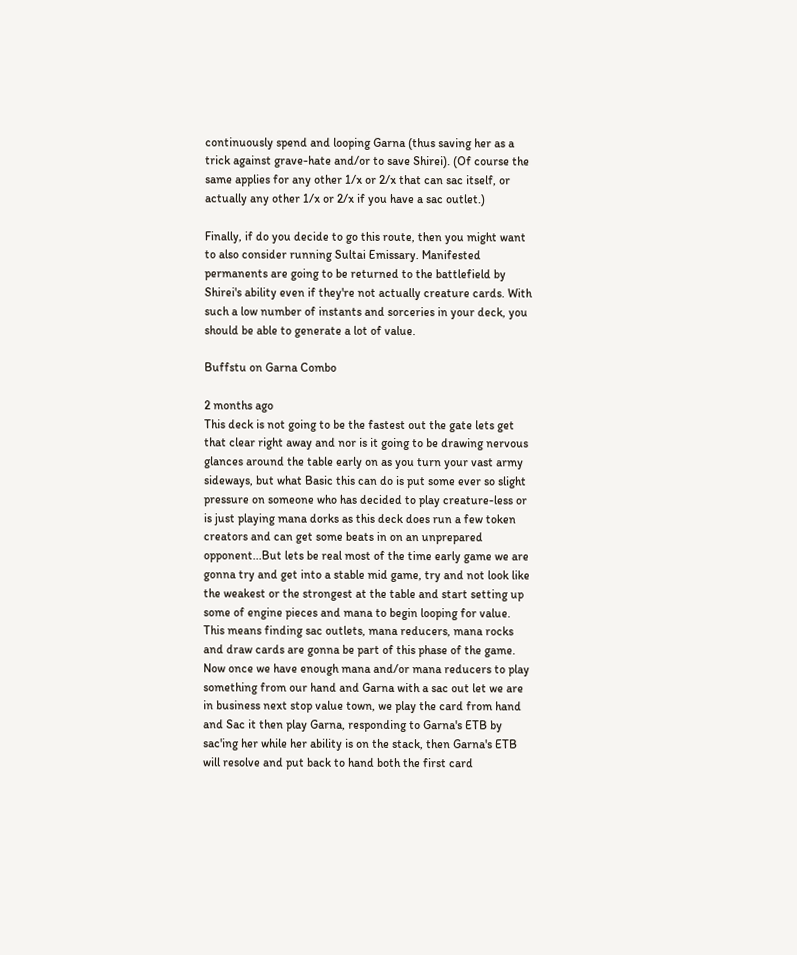continuously spend and looping Garna (thus saving her as a trick against grave-hate and/or to save Shirei). (Of course the same applies for any other 1/x or 2/x that can sac itself, or actually any other 1/x or 2/x if you have a sac outlet.)

Finally, if do you decide to go this route, then you might want to also consider running Sultai Emissary. Manifested permanents are going to be returned to the battlefield by Shirei's ability even if they're not actually creature cards. With such a low number of instants and sorceries in your deck, you should be able to generate a lot of value.

Buffstu on Garna Combo

2 months ago
This deck is not going to be the fastest out the gate lets get that clear right away and nor is it going to be drawing nervous glances around the table early on as you turn your vast army sideways, but what Basic this can do is put some ever so slight pressure on someone who has decided to play creature-less or is just playing mana dorks as this deck does run a few token creators and can get some beats in on an unprepared opponent...But lets be real most of the time early game we are gonna try and get into a stable mid game, try and not look like the weakest or the strongest at the table and start setting up some of engine pieces and mana to begin looping for value. This means finding sac outlets, mana reducers, mana rocks and draw cards are gonna be part of this phase of the game.
Now once we have enough mana and/or mana reducers to play something from our hand and Garna with a sac out let we are in business next stop value town, we play the card from hand and Sac it then play Garna, responding to Garna's ETB by sac'ing her while her ability is on the stack, then Garna's ETB will resolve and put back to hand both the first card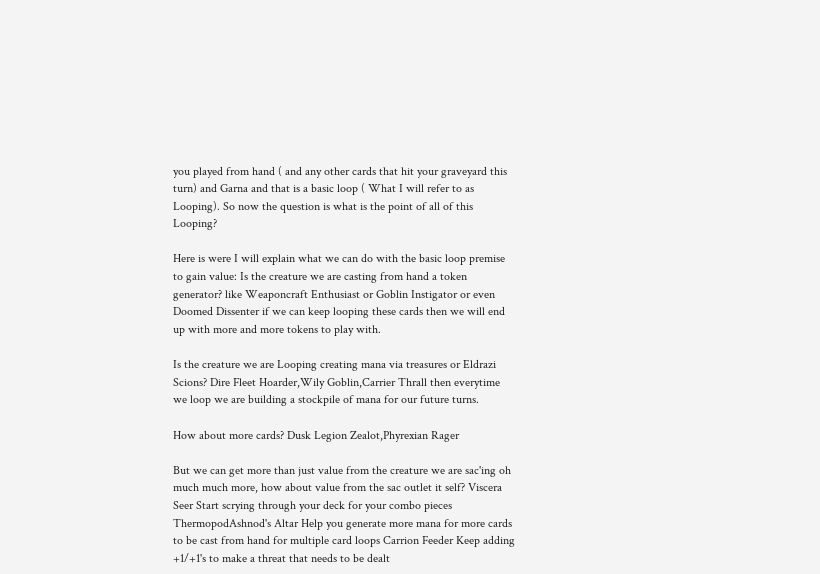you played from hand ( and any other cards that hit your graveyard this turn) and Garna and that is a basic loop ( What I will refer to as Looping). So now the question is what is the point of all of this Looping?

Here is were I will explain what we can do with the basic loop premise to gain value: Is the creature we are casting from hand a token generator? like Weaponcraft Enthusiast or Goblin Instigator or even Doomed Dissenter if we can keep looping these cards then we will end up with more and more tokens to play with.

Is the creature we are Looping creating mana via treasures or Eldrazi Scions? Dire Fleet Hoarder,Wily Goblin,Carrier Thrall then everytime we loop we are building a stockpile of mana for our future turns.

How about more cards? Dusk Legion Zealot,Phyrexian Rager

But we can get more than just value from the creature we are sac'ing oh much much more, how about value from the sac outlet it self? Viscera Seer Start scrying through your deck for your combo pieces ThermopodAshnod's Altar Help you generate more mana for more cards to be cast from hand for multiple card loops Carrion Feeder Keep adding +1/+1's to make a threat that needs to be dealt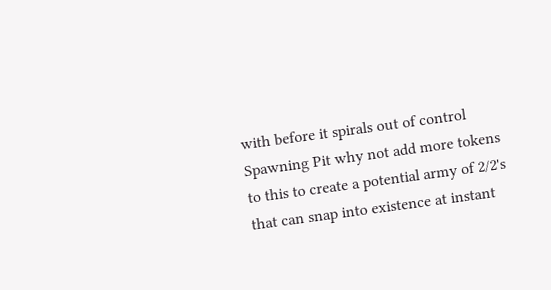with before it spirals out of control Spawning Pit why not add more tokens to this to create a potential army of 2/2's that can snap into existence at instant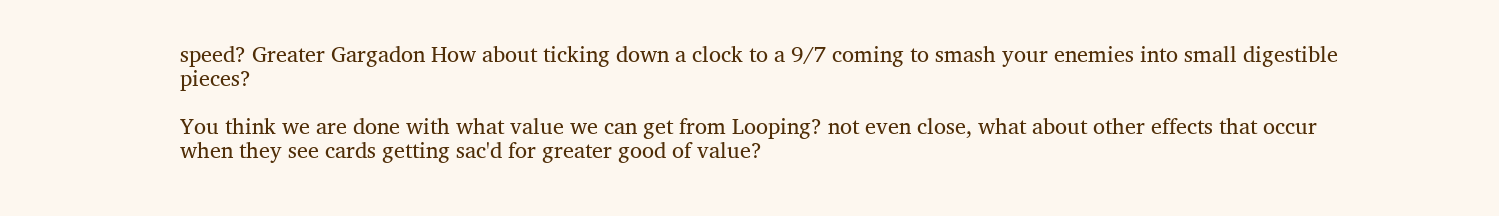speed? Greater Gargadon How about ticking down a clock to a 9/7 coming to smash your enemies into small digestible pieces?

You think we are done with what value we can get from Looping? not even close, what about other effects that occur when they see cards getting sac'd for greater good of value?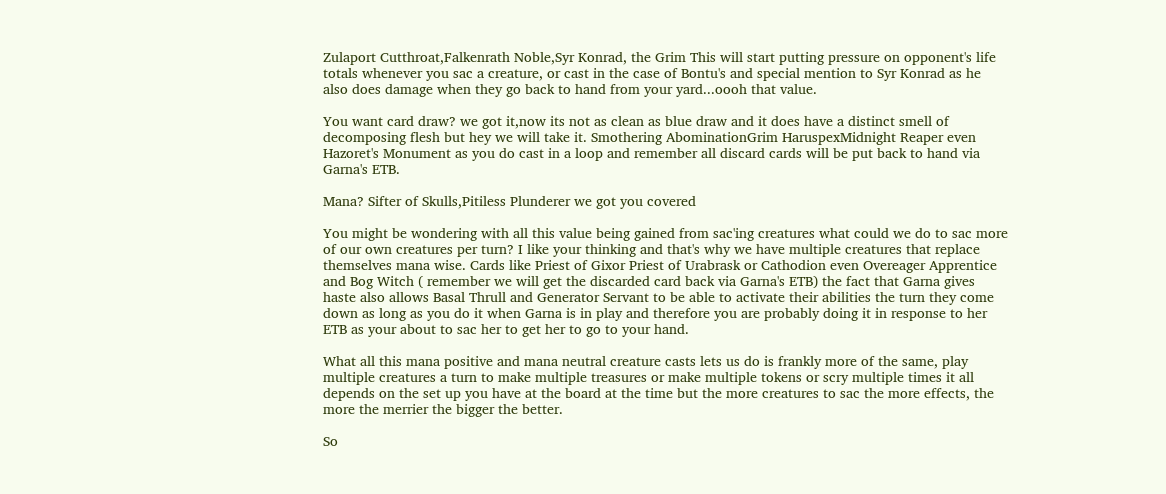Zulaport Cutthroat,Falkenrath Noble,Syr Konrad, the Grim This will start putting pressure on opponent's life totals whenever you sac a creature, or cast in the case of Bontu's and special mention to Syr Konrad as he also does damage when they go back to hand from your yard...oooh that value.

You want card draw? we got it,now its not as clean as blue draw and it does have a distinct smell of decomposing flesh but hey we will take it. Smothering AbominationGrim HaruspexMidnight Reaper even Hazoret's Monument as you do cast in a loop and remember all discard cards will be put back to hand via Garna's ETB.

Mana? Sifter of Skulls,Pitiless Plunderer we got you covered

You might be wondering with all this value being gained from sac'ing creatures what could we do to sac more of our own creatures per turn? I like your thinking and that's why we have multiple creatures that replace themselves mana wise. Cards like Priest of Gixor Priest of Urabrask or Cathodion even Overeager Apprentice and Bog Witch ( remember we will get the discarded card back via Garna's ETB) the fact that Garna gives haste also allows Basal Thrull and Generator Servant to be able to activate their abilities the turn they come down as long as you do it when Garna is in play and therefore you are probably doing it in response to her ETB as your about to sac her to get her to go to your hand.

What all this mana positive and mana neutral creature casts lets us do is frankly more of the same, play multiple creatures a turn to make multiple treasures or make multiple tokens or scry multiple times it all depends on the set up you have at the board at the time but the more creatures to sac the more effects, the more the merrier the bigger the better.

So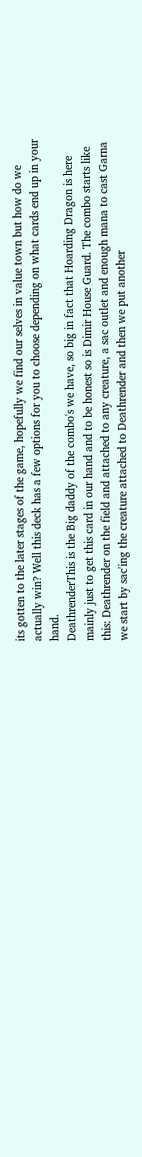its gotten to the later stages of the game, hopefully we find our selves in value town but how do we actually win? Well this deck has a few options for you to choose depending on what cards end up in your hand.
DeathrenderThis is the Big daddy of the combo's we have, so big in fact that Hoarding Dragon is here mainly just to get this card in our hand and to be honest so is Dimir House Guard. The combo starts like this: Deathrender on the field and attached to any creature, a sac outlet and enough mana to cast Garna we start by sac'ing the creature attached to Deathrender and then we put another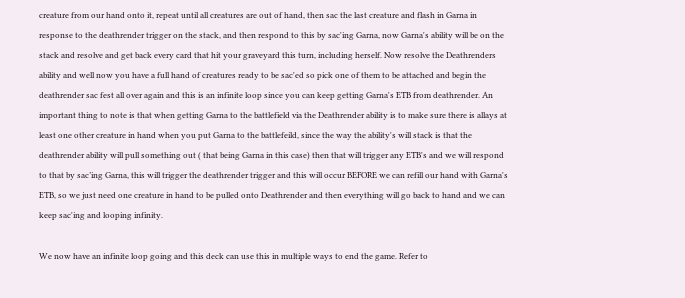creature from our hand onto it, repeat until all creatures are out of hand, then sac the last creature and flash in Garna in response to the deathrender trigger on the stack, and then respond to this by sac'ing Garna, now Garna's ability will be on the stack and resolve and get back every card that hit your graveyard this turn, including herself. Now resolve the Deathrenders ability and well now you have a full hand of creatures ready to be sac'ed so pick one of them to be attached and begin the deathrender sac fest all over again and this is an infinite loop since you can keep getting Garna's ETB from deathrender. An important thing to note is that when getting Garna to the battlefield via the Deathrender ability is to make sure there is allays at least one other creature in hand when you put Garna to the battlefeild, since the way the ability's will stack is that the deathrender ability will pull something out ( that being Garna in this case) then that will trigger any ETB's and we will respond to that by sac’ing Garna, this will trigger the deathrender trigger and this will occur BEFORE we can refill our hand with Garna's ETB, so we just need one creature in hand to be pulled onto Deathrender and then everything will go back to hand and we can keep sac'ing and looping infinity.

We now have an infinite loop going and this deck can use this in multiple ways to end the game. Refer to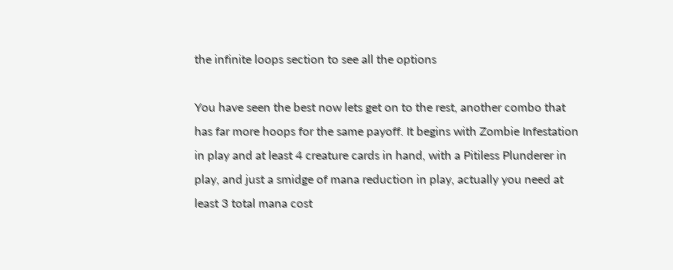the infinite loops section to see all the options

You have seen the best now lets get on to the rest, another combo that has far more hoops for the same payoff. It begins with Zombie Infestation in play and at least 4 creature cards in hand, with a Pitiless Plunderer in play, and just a smidge of mana reduction in play, actually you need at least 3 total mana cost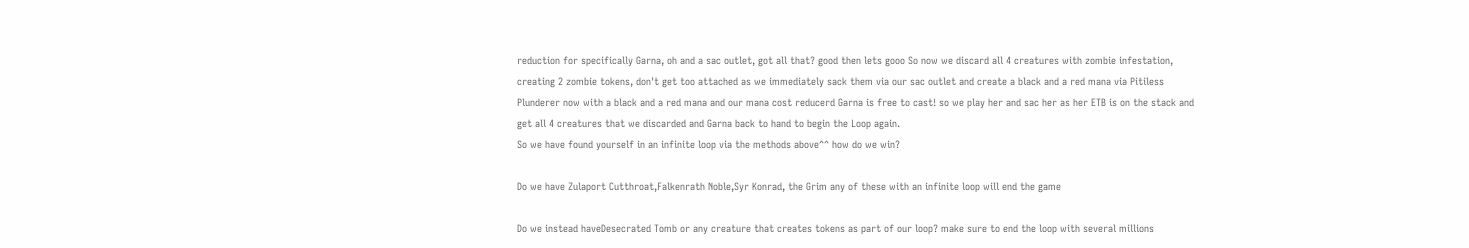reduction for specifically Garna, oh and a sac outlet, got all that? good then lets gooo So now we discard all 4 creatures with zombie infestation, creating 2 zombie tokens, don't get too attached as we immediately sack them via our sac outlet and create a black and a red mana via Pitiless Plunderer now with a black and a red mana and our mana cost reducerd Garna is free to cast! so we play her and sac her as her ETB is on the stack and get all 4 creatures that we discarded and Garna back to hand to begin the Loop again.
So we have found yourself in an infinite loop via the methods above^^ how do we win?

Do we have Zulaport Cutthroat,Falkenrath Noble,Syr Konrad, the Grim any of these with an infinite loop will end the game

Do we instead haveDesecrated Tomb or any creature that creates tokens as part of our loop? make sure to end the loop with several millions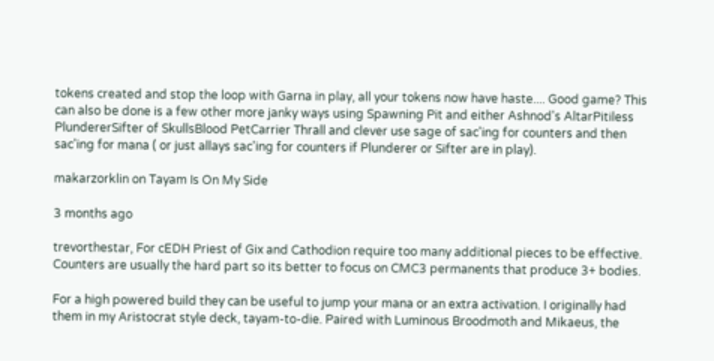tokens created and stop the loop with Garna in play, all your tokens now have haste.... Good game? This can also be done is a few other more janky ways using Spawning Pit and either Ashnod's AltarPitiless PlundererSifter of SkullsBlood PetCarrier Thrall and clever use sage of sac'ing for counters and then sac'ing for mana ( or just allays sac'ing for counters if Plunderer or Sifter are in play).

makarzorklin on Tayam Is On My Side

3 months ago

trevorthestar, For cEDH Priest of Gix and Cathodion require too many additional pieces to be effective. Counters are usually the hard part so its better to focus on CMC3 permanents that produce 3+ bodies.

For a high powered build they can be useful to jump your mana or an extra activation. I originally had them in my Aristocrat style deck, tayam-to-die. Paired with Luminous Broodmoth and Mikaeus, the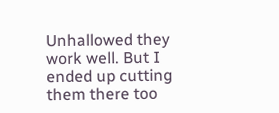Unhallowed they work well. But I ended up cutting them there too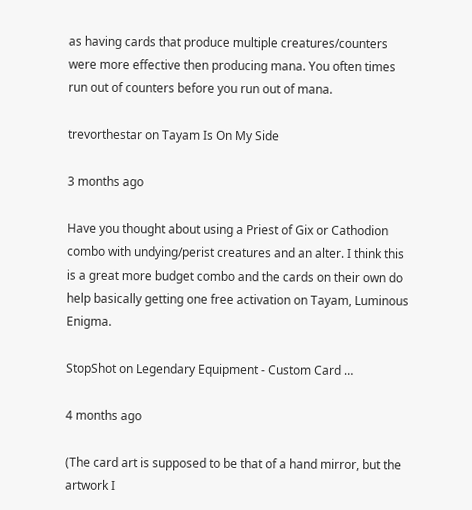as having cards that produce multiple creatures/counters were more effective then producing mana. You often times run out of counters before you run out of mana.

trevorthestar on Tayam Is On My Side

3 months ago

Have you thought about using a Priest of Gix or Cathodion combo with undying/perist creatures and an alter. I think this is a great more budget combo and the cards on their own do help basically getting one free activation on Tayam, Luminous Enigma.

StopShot on Legendary Equipment - Custom Card …

4 months ago

(The card art is supposed to be that of a hand mirror, but the artwork I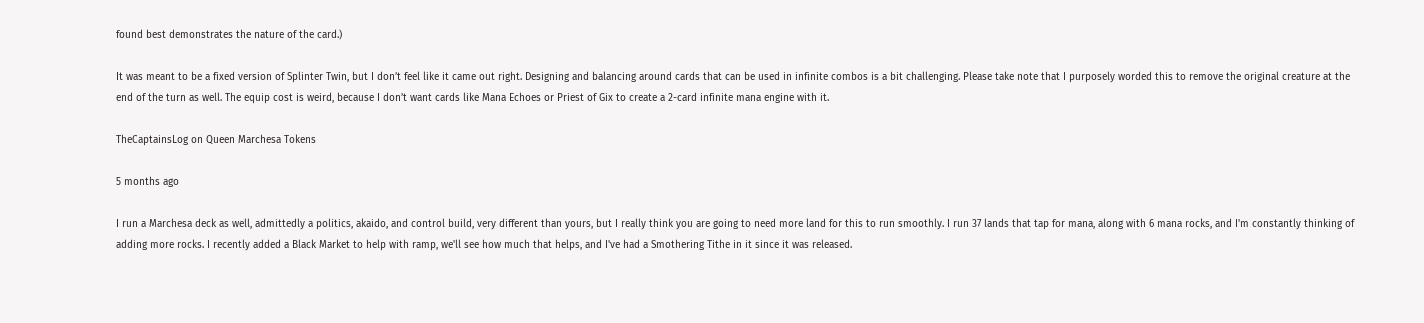found best demonstrates the nature of the card.)

It was meant to be a fixed version of Splinter Twin, but I don’t feel like it came out right. Designing and balancing around cards that can be used in infinite combos is a bit challenging. Please take note that I purposely worded this to remove the original creature at the end of the turn as well. The equip cost is weird, because I don’t want cards like Mana Echoes or Priest of Gix to create a 2-card infinite mana engine with it.

TheCaptainsLog on Queen Marchesa Tokens

5 months ago

I run a Marchesa deck as well, admittedly a politics, akaido, and control build, very different than yours, but I really think you are going to need more land for this to run smoothly. I run 37 lands that tap for mana, along with 6 mana rocks, and I'm constantly thinking of adding more rocks. I recently added a Black Market to help with ramp, we'll see how much that helps, and I've had a Smothering Tithe in it since it was released.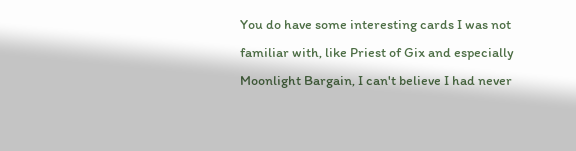You do have some interesting cards I was not familiar with, like Priest of Gix and especially Moonlight Bargain, I can't believe I had never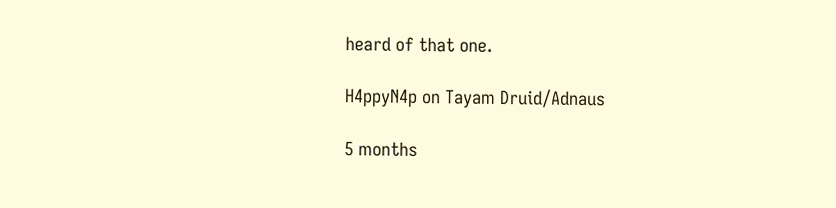heard of that one.

H4ppyN4p on Tayam Druid/Adnaus

5 months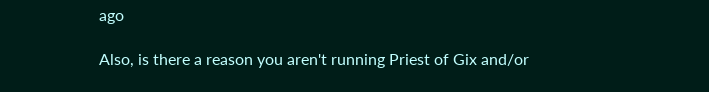ago

Also, is there a reason you aren't running Priest of Gix and/or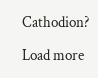Cathodion?

Load more